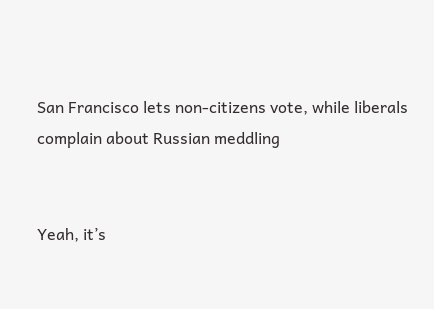San Francisco lets non-citizens vote, while liberals complain about Russian meddling


Yeah, it’s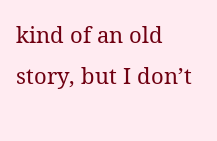kind of an old story, but I don’t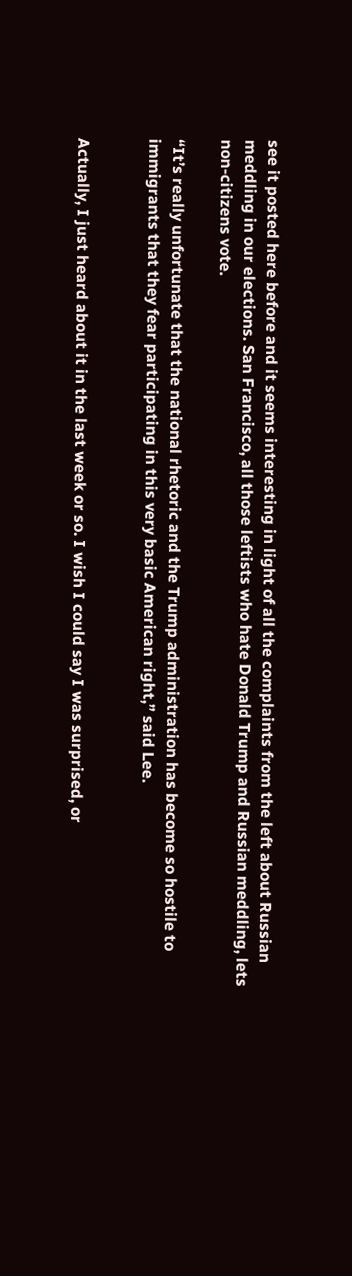see it posted here before and it seems interesting in light of all the complaints from the left about Russian meddling in our elections. San Francisco, all those leftists who hate Donald Trump and Russian meddling, lets non-citizens vote.

“It’s really unfortunate that the national rhetoric and the Trump administration has become so hostile to immigrants that they fear participating in this very basic American right,” said Lee.


Actually, I just heard about it in the last week or so. I wish I could say I was surprised, or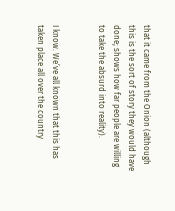that it came from the Onion (although this is the sort of story they would have done; shows how far people are willing to take the absurd into reality).


I know. We’ve all known that this has taken place all over the country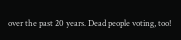over the past 20 years. Dead people voting, too!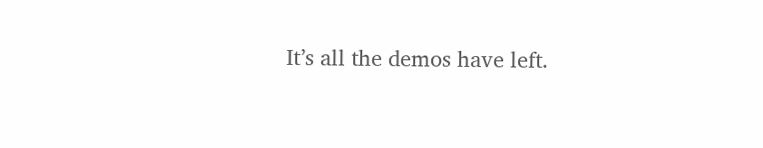It’s all the demos have left.